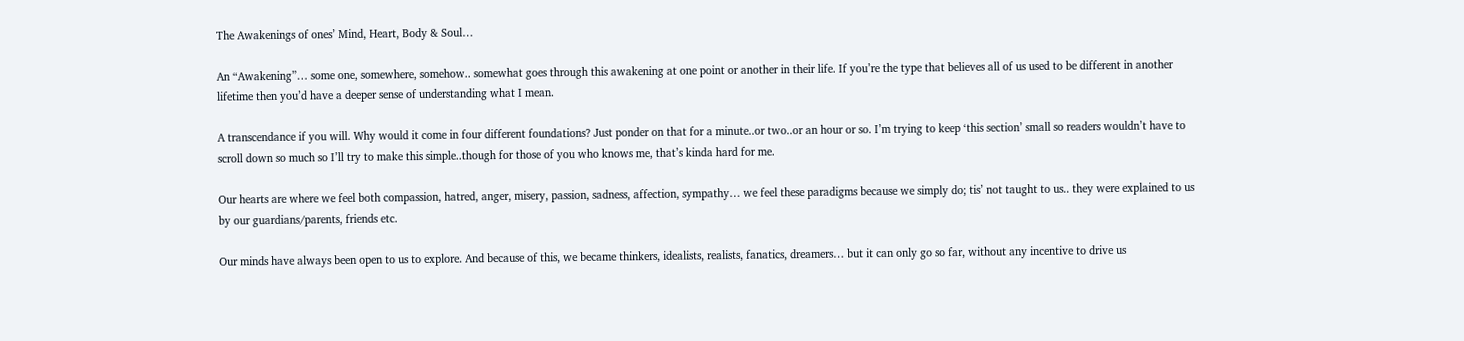The Awakenings of ones’ Mind, Heart, Body & Soul…

An “Awakening”… some one, somewhere, somehow.. somewhat goes through this awakening at one point or another in their life. If you’re the type that believes all of us used to be different in another lifetime then you’d have a deeper sense of understanding what I mean.

A transcendance if you will. Why would it come in four different foundations? Just ponder on that for a minute..or two..or an hour or so. I’m trying to keep ‘this section’ small so readers wouldn’t have to scroll down so much so I’ll try to make this simple..though for those of you who knows me, that’s kinda hard for me.

Our hearts are where we feel both compassion, hatred, anger, misery, passion, sadness, affection, sympathy… we feel these paradigms because we simply do; tis’ not taught to us.. they were explained to us by our guardians/parents, friends etc.

Our minds have always been open to us to explore. And because of this, we became thinkers, idealists, realists, fanatics, dreamers… but it can only go so far, without any incentive to drive us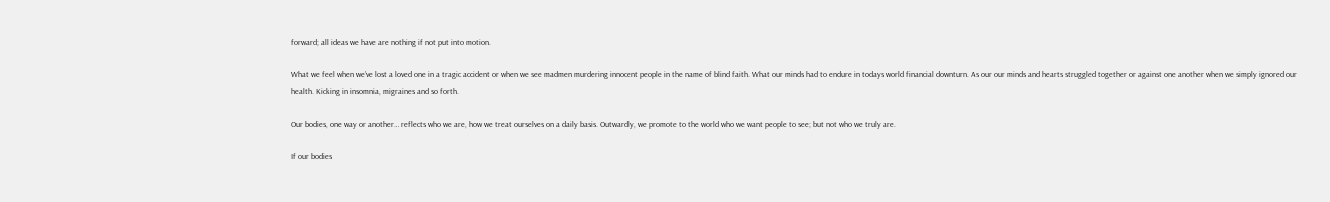forward; all ideas we have are nothing if not put into motion.

What we feel when we’ve lost a loved one in a tragic accident or when we see madmen murdering innocent people in the name of blind faith. What our minds had to endure in todays world financial downturn. As our our minds and hearts struggled together or against one another when we simply ignored our health. Kicking in insomnia, migraines and so forth.

Our bodies, one way or another… reflects who we are, how we treat ourselves on a daily basis. Outwardly, we promote to the world who we want people to see; but not who we truly are.

If our bodies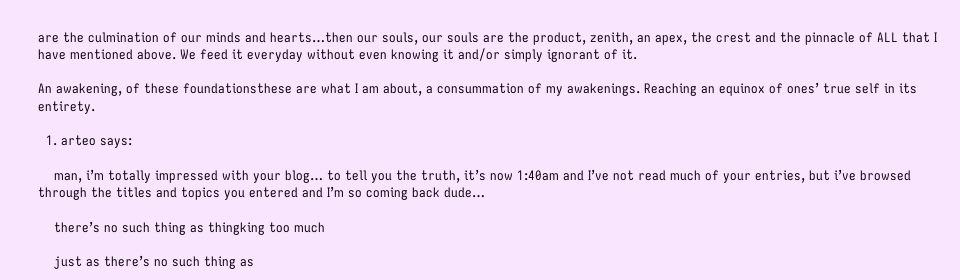are the culmination of our minds and hearts…then our souls, our souls are the product, zenith, an apex, the crest and the pinnacle of ALL that I have mentioned above. We feed it everyday without even knowing it and/or simply ignorant of it.

An awakening, of these foundationsthese are what I am about, a consummation of my awakenings. Reaching an equinox of ones’ true self in its entirety.

  1. arteo says:

    man, i’m totally impressed with your blog… to tell you the truth, it’s now 1:40am and I’ve not read much of your entries, but i’ve browsed through the titles and topics you entered and I’m so coming back dude…

    there’s no such thing as thingking too much

    just as there’s no such thing as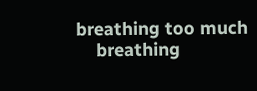breathing too much
    breathing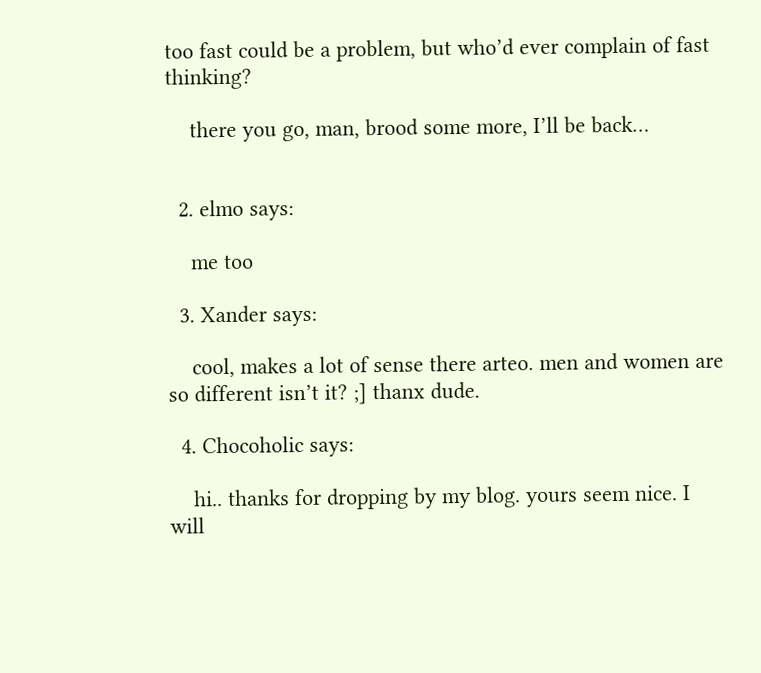too fast could be a problem, but who’d ever complain of fast thinking?

    there you go, man, brood some more, I’ll be back…


  2. elmo says:

    me too

  3. Xander says:

    cool, makes a lot of sense there arteo. men and women are so different isn’t it? ;] thanx dude.

  4. Chocoholic says:

    hi.. thanks for dropping by my blog. yours seem nice. I will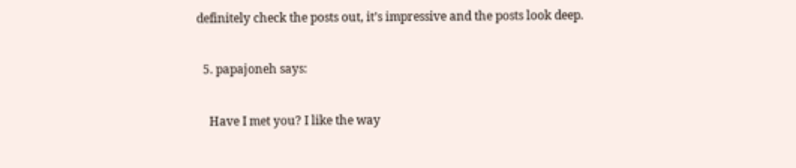definitely check the posts out, it’s impressive and the posts look deep.

  5. papajoneh says:

    Have I met you? I like the way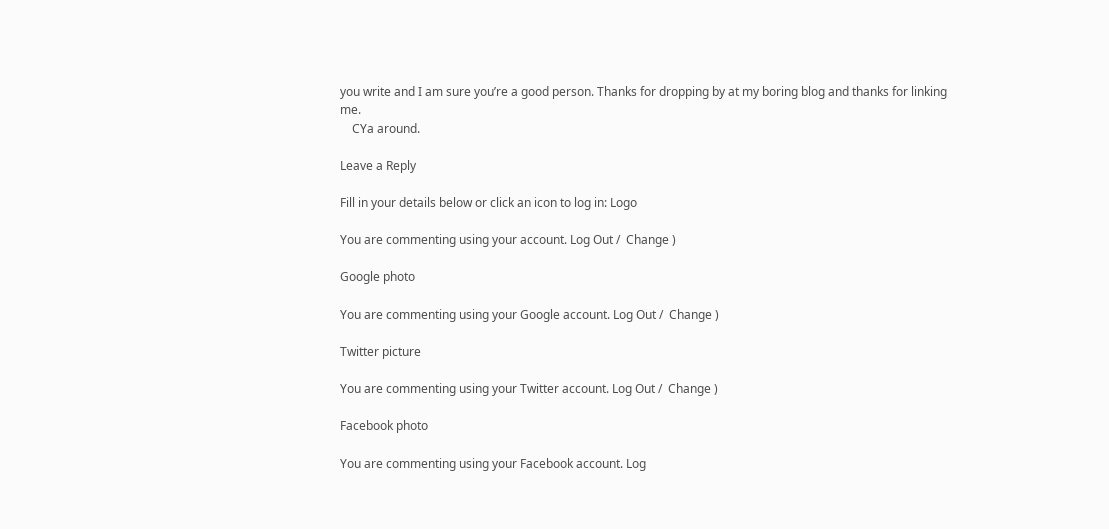you write and I am sure you’re a good person. Thanks for dropping by at my boring blog and thanks for linking me.
    CYa around.

Leave a Reply

Fill in your details below or click an icon to log in: Logo

You are commenting using your account. Log Out /  Change )

Google photo

You are commenting using your Google account. Log Out /  Change )

Twitter picture

You are commenting using your Twitter account. Log Out /  Change )

Facebook photo

You are commenting using your Facebook account. Log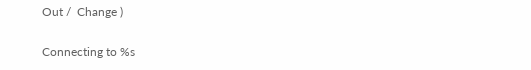Out /  Change )

Connecting to %s